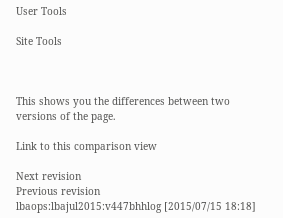User Tools

Site Tools



This shows you the differences between two versions of the page.

Link to this comparison view

Next revision
Previous revision
lbaops:lbajul2015:v447bhhlog [2015/07/15 18:18]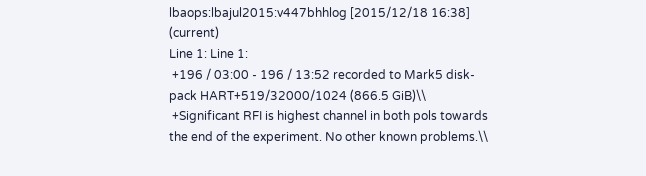lbaops:lbajul2015:v447bhhlog [2015/12/18 16:38] (current)
Line 1: Line 1:
 +196 / 03:00 - 196 / 13:52 recorded to Mark5 disk-pack HART+519/32000/1024 (866.5 GiB)\\
 +Significant RFI is highest channel in both pols towards the end of the experiment. No other known problems.\\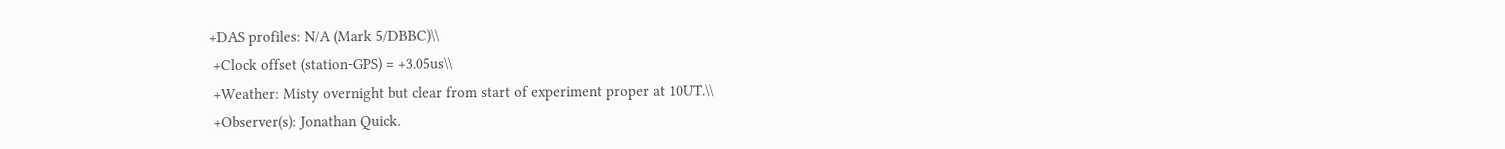+DAS profiles: N/A (Mark 5/DBBC)\\
 +Clock offset (station-GPS) = +3.05us\\
 +Weather: Misty overnight but clear from start of experiment proper at 10UT.\\
 +Observer(s): Jonathan Quick.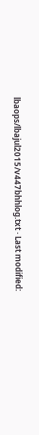lbaops/lbajul2015/v447bhhlog.txt · Last modified: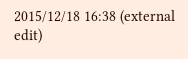2015/12/18 16:38 (external edit)